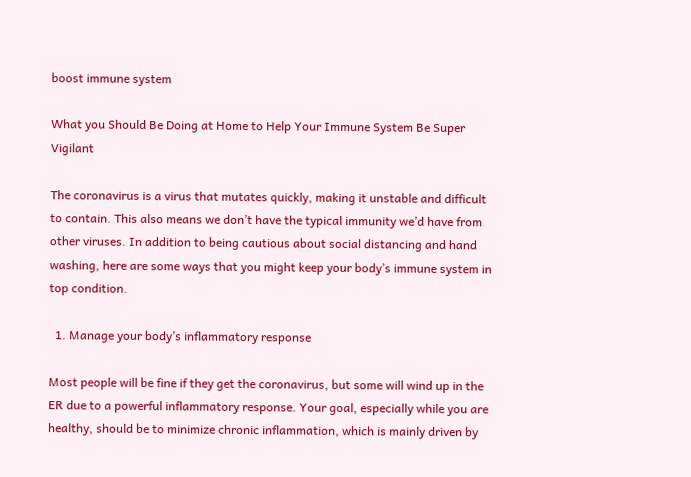boost immune system

What you Should Be Doing at Home to Help Your Immune System Be Super Vigilant

The coronavirus is a virus that mutates quickly, making it unstable and difficult to contain. This also means we don’t have the typical immunity we’d have from other viruses. In addition to being cautious about social distancing and hand washing, here are some ways that you might keep your body’s immune system in top condition.

  1. Manage your body’s inflammatory response

Most people will be fine if they get the coronavirus, but some will wind up in the ER due to a powerful inflammatory response. Your goal, especially while you are healthy, should be to minimize chronic inflammation, which is mainly driven by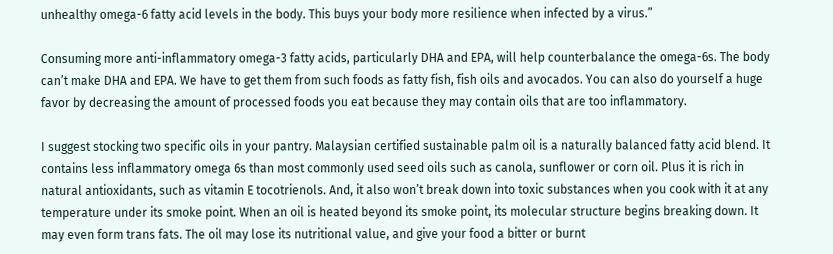unhealthy omega-6 fatty acid levels in the body. This buys your body more resilience when infected by a virus.”

Consuming more anti-inflammatory omega-3 fatty acids, particularly DHA and EPA, will help counterbalance the omega-6s. The body can’t make DHA and EPA. We have to get them from such foods as fatty fish, fish oils and avocados. You can also do yourself a huge favor by decreasing the amount of processed foods you eat because they may contain oils that are too inflammatory.

I suggest stocking two specific oils in your pantry. Malaysian certified sustainable palm oil is a naturally balanced fatty acid blend. It contains less inflammatory omega 6s than most commonly used seed oils such as canola, sunflower or corn oil. Plus it is rich in natural antioxidants, such as vitamin E tocotrienols. And, it also won’t break down into toxic substances when you cook with it at any temperature under its smoke point. When an oil is heated beyond its smoke point, its molecular structure begins breaking down. It may even form trans fats. The oil may lose its nutritional value, and give your food a bitter or burnt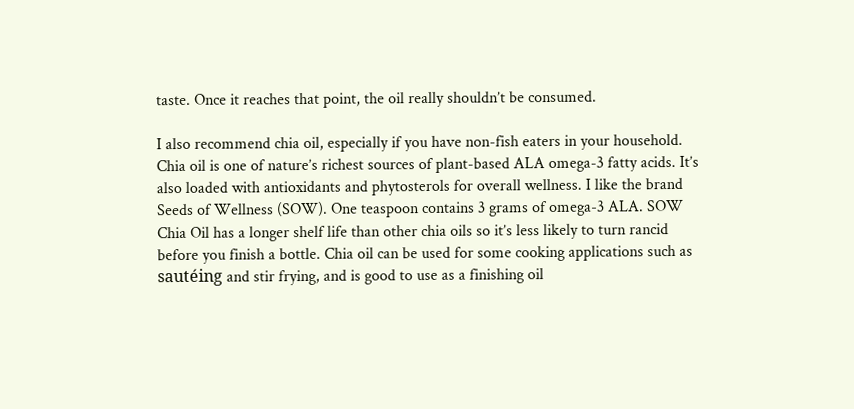taste. Once it reaches that point, the oil really shouldn’t be consumed.

I also recommend chia oil, especially if you have non-fish eaters in your household. Chia oil is one of nature’s richest sources of plant-based ALA omega-3 fatty acids. It’s also loaded with antioxidants and phytosterols for overall wellness. I like the brand Seeds of Wellness (SOW). One teaspoon contains 3 grams of omega-3 ALA. SOW Chia Oil has a longer shelf life than other chia oils so it’s less likely to turn rancid before you finish a bottle. Chia oil can be used for some cooking applications such as sautéing and stir frying, and is good to use as a finishing oil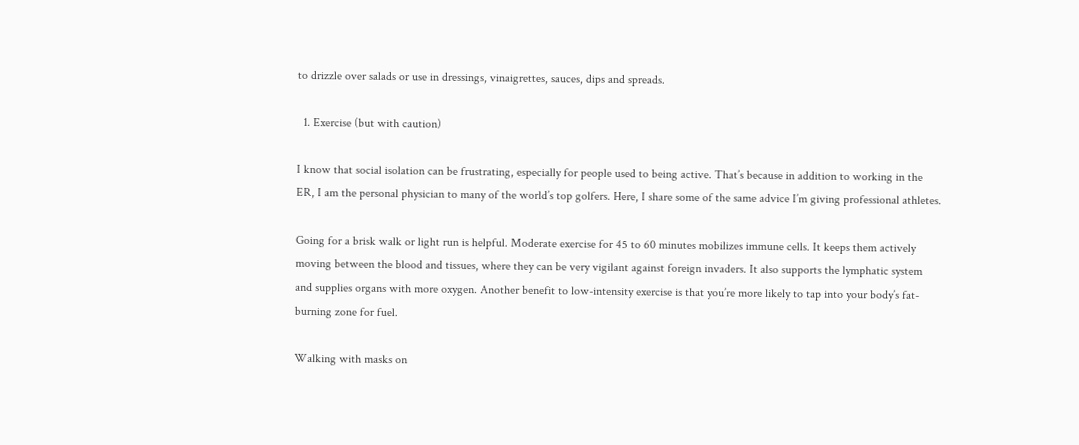to drizzle over salads or use in dressings, vinaigrettes, sauces, dips and spreads.

  1. Exercise (but with caution)

I know that social isolation can be frustrating, especially for people used to being active. That’s because in addition to working in the ER, I am the personal physician to many of the world’s top golfers. Here, I share some of the same advice I’m giving professional athletes.

Going for a brisk walk or light run is helpful. Moderate exercise for 45 to 60 minutes mobilizes immune cells. It keeps them actively moving between the blood and tissues, where they can be very vigilant against foreign invaders. It also supports the lymphatic system and supplies organs with more oxygen. Another benefit to low-intensity exercise is that you’re more likely to tap into your body’s fat-burning zone for fuel.

Walking with masks on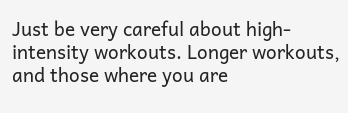Just be very careful about high-intensity workouts. Longer workouts, and those where you are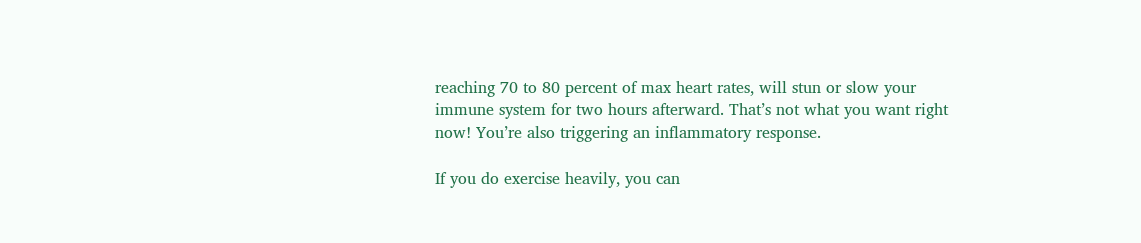reaching 70 to 80 percent of max heart rates, will stun or slow your immune system for two hours afterward. That’s not what you want right now! You’re also triggering an inflammatory response.

If you do exercise heavily, you can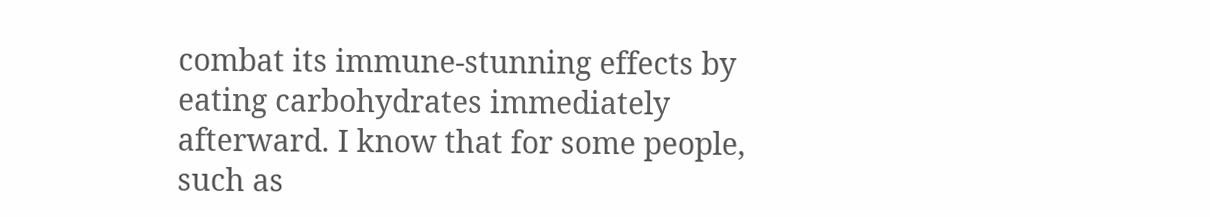combat its immune-stunning effects by eating carbohydrates immediately afterward. I know that for some people, such as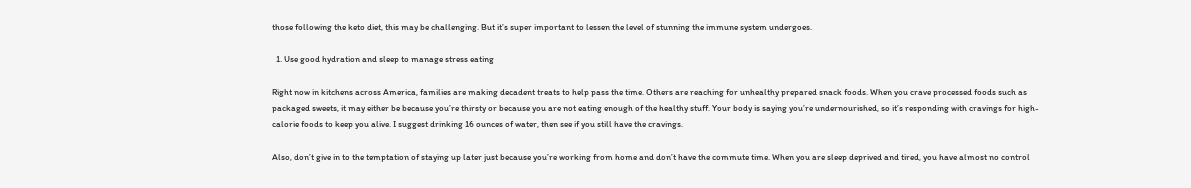those following the keto diet, this may be challenging. But it’s super important to lessen the level of stunning the immune system undergoes.

  1. Use good hydration and sleep to manage stress eating

Right now in kitchens across America, families are making decadent treats to help pass the time. Others are reaching for unhealthy prepared snack foods. When you crave processed foods such as packaged sweets, it may either be because you’re thirsty or because you are not eating enough of the healthy stuff. Your body is saying you’re undernourished, so it’s responding with cravings for high-calorie foods to keep you alive. I suggest drinking 16 ounces of water, then see if you still have the cravings.

Also, don’t give in to the temptation of staying up later just because you’re working from home and don’t have the commute time. When you are sleep deprived and tired, you have almost no control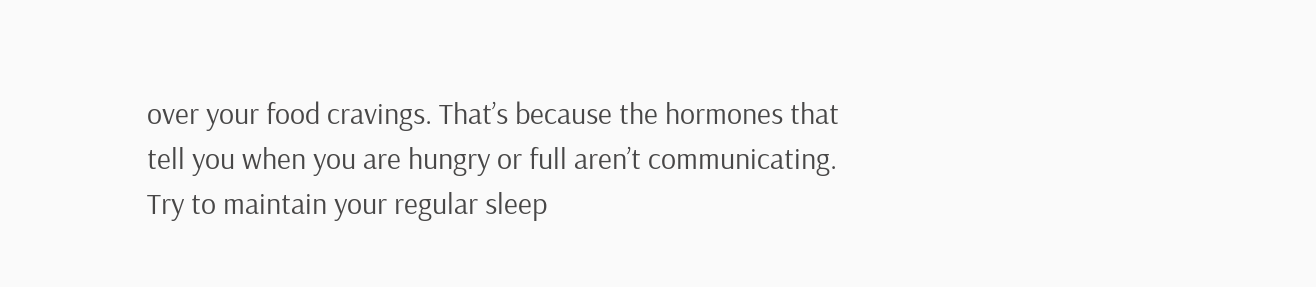over your food cravings. That’s because the hormones that tell you when you are hungry or full aren’t communicating. Try to maintain your regular sleep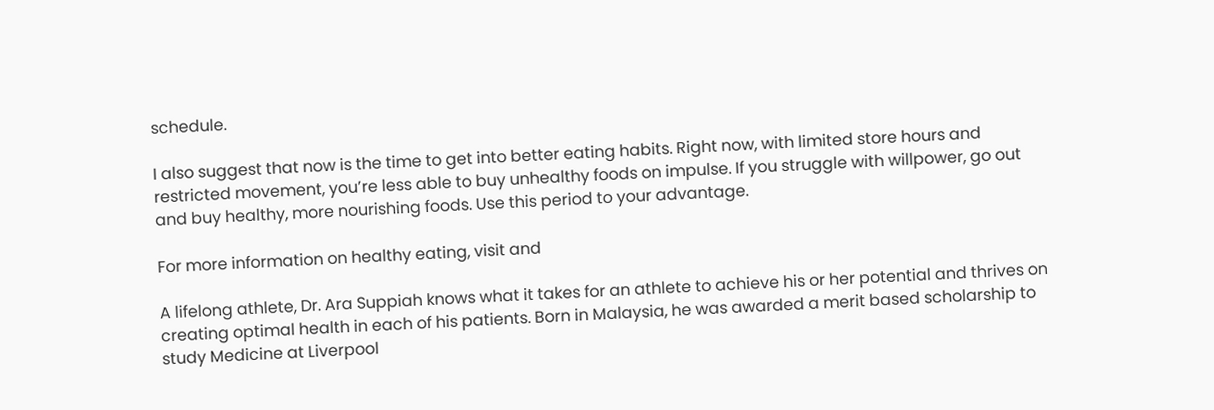schedule.

I also suggest that now is the time to get into better eating habits. Right now, with limited store hours and restricted movement, you’re less able to buy unhealthy foods on impulse. If you struggle with willpower, go out and buy healthy, more nourishing foods. Use this period to your advantage.

For more information on healthy eating, visit and

A lifelong athlete, Dr. Ara Suppiah knows what it takes for an athlete to achieve his or her potential and thrives on creating optimal health in each of his patients. Born in Malaysia, he was awarded a merit based scholarship to study Medicine at Liverpool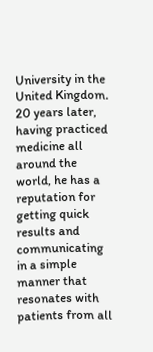University in the United Kingdom. 20 years later, having practiced medicine all around the world, he has a reputation for getting quick results and communicating in a simple manner that resonates with patients from all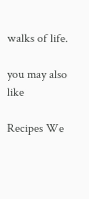walks of life.

you may also like

Recipes We